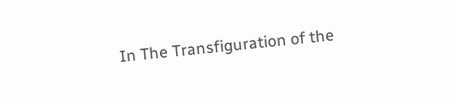In The Transfiguration of the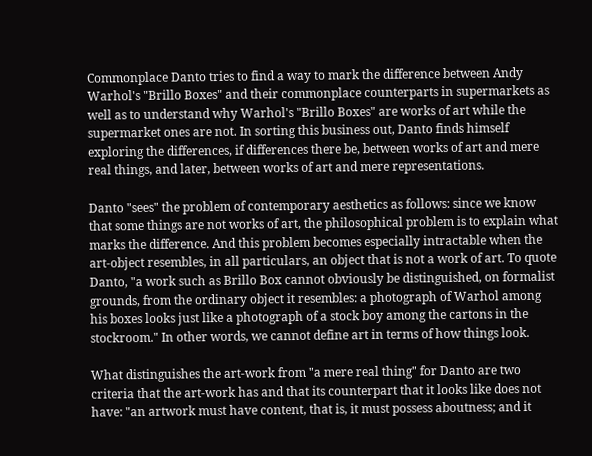Commonplace Danto tries to find a way to mark the difference between Andy Warhol's "Brillo Boxes" and their commonplace counterparts in supermarkets as well as to understand why Warhol's "Brillo Boxes" are works of art while the supermarket ones are not. In sorting this business out, Danto finds himself exploring the differences, if differences there be, between works of art and mere real things, and later, between works of art and mere representations.

Danto "sees" the problem of contemporary aesthetics as follows: since we know that some things are not works of art, the philosophical problem is to explain what marks the difference. And this problem becomes especially intractable when the art-object resembles, in all particulars, an object that is not a work of art. To quote Danto, "a work such as Brillo Box cannot obviously be distinguished, on formalist grounds, from the ordinary object it resembles: a photograph of Warhol among his boxes looks just like a photograph of a stock boy among the cartons in the stockroom." In other words, we cannot define art in terms of how things look.

What distinguishes the art-work from "a mere real thing" for Danto are two criteria that the art-work has and that its counterpart that it looks like does not have: "an artwork must have content, that is, it must possess aboutness; and it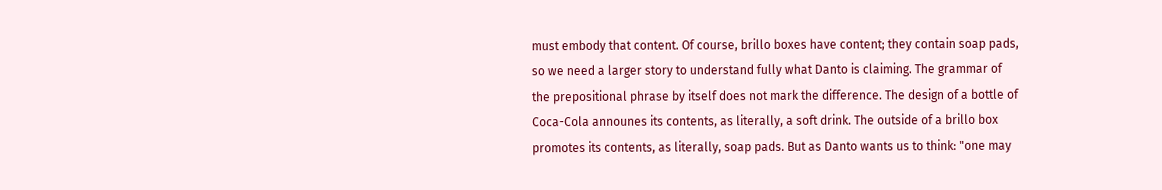must embody that content. Of course, brillo boxes have content; they contain soap pads, so we need a larger story to understand fully what Danto is claiming. The grammar of the prepositional phrase by itself does not mark the difference. The design of a bottle of Coca-Cola announes its contents, as literally, a soft drink. The outside of a brillo box promotes its contents, as literally, soap pads. But as Danto wants us to think: "one may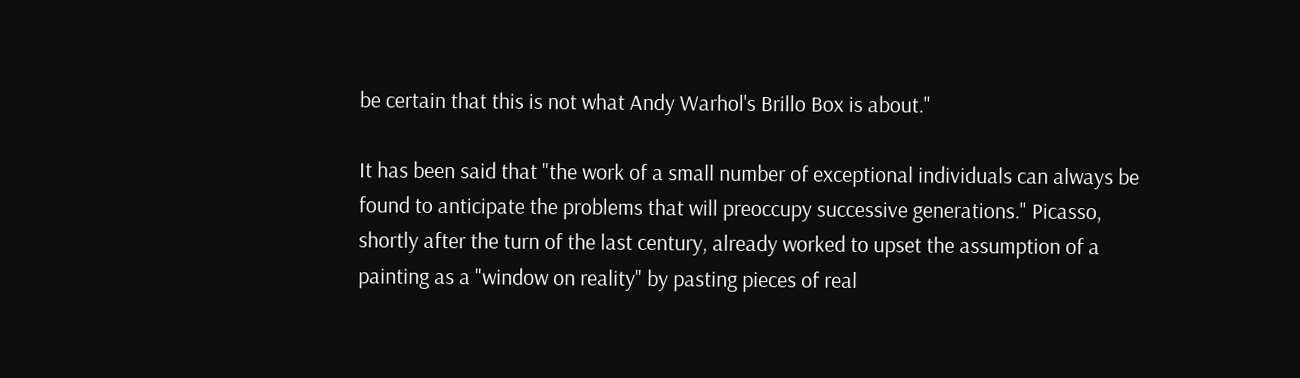be certain that this is not what Andy Warhol's Brillo Box is about."

It has been said that "the work of a small number of exceptional individuals can always be found to anticipate the problems that will preoccupy successive generations." Picasso, shortly after the turn of the last century, already worked to upset the assumption of a painting as a "window on reality" by pasting pieces of real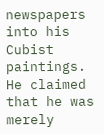newspapers into his Cubist paintings. He claimed that he was merely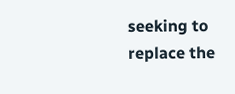seeking to replace the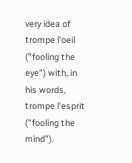very idea of trompe l'oeil ("fooling the eye") with, in his words, trompe l'esprit ("fooling the mind").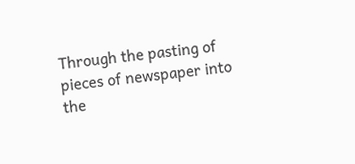Through the pasting of pieces of newspaper into the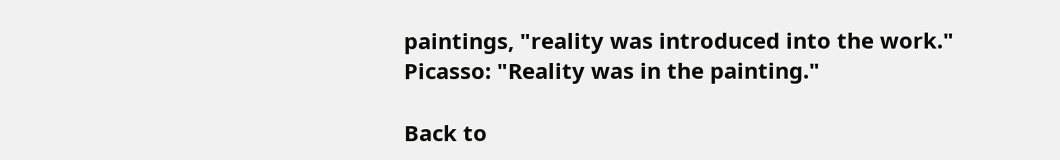paintings, "reality was introduced into the work." Picasso: "Reality was in the painting."

Back to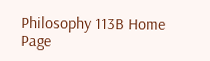Philosophy 113B Home Page